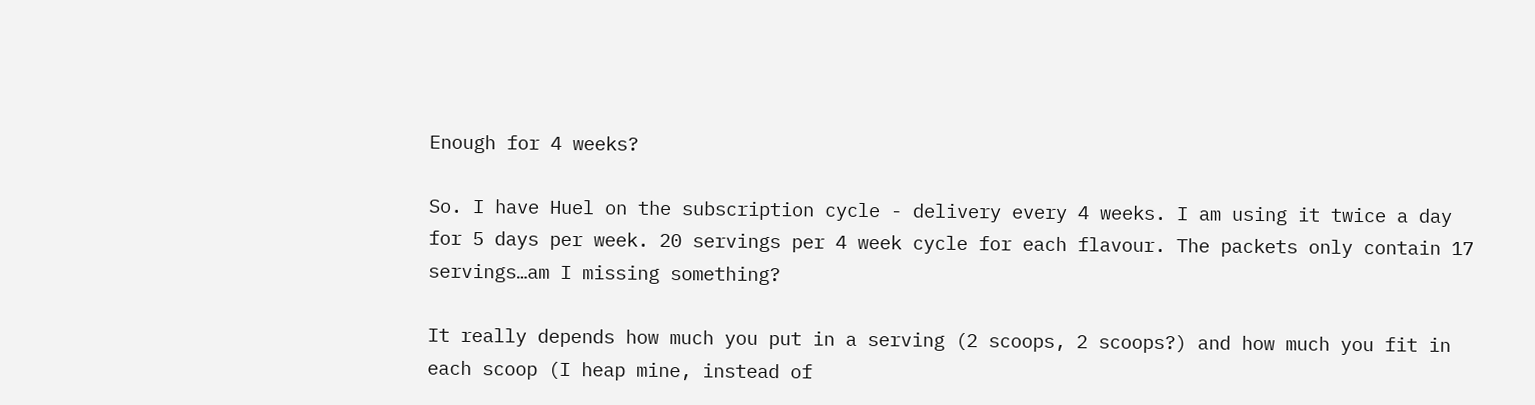Enough for 4 weeks?

So. I have Huel on the subscription cycle - delivery every 4 weeks. I am using it twice a day for 5 days per week. 20 servings per 4 week cycle for each flavour. The packets only contain 17 servings…am I missing something?

It really depends how much you put in a serving (2 scoops, 2 scoops?) and how much you fit in each scoop (I heap mine, instead of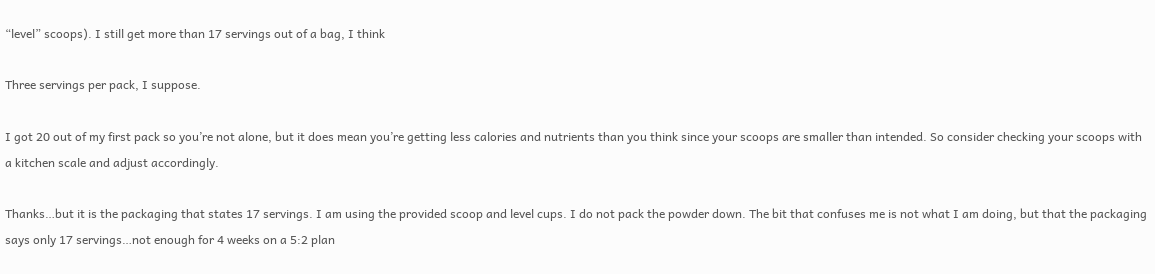“level” scoops). I still get more than 17 servings out of a bag, I think

Three servings per pack, I suppose.

I got 20 out of my first pack so you’re not alone, but it does mean you’re getting less calories and nutrients than you think since your scoops are smaller than intended. So consider checking your scoops with a kitchen scale and adjust accordingly.

Thanks…but it is the packaging that states 17 servings. I am using the provided scoop and level cups. I do not pack the powder down. The bit that confuses me is not what I am doing, but that the packaging says only 17 servings…not enough for 4 weeks on a 5:2 plan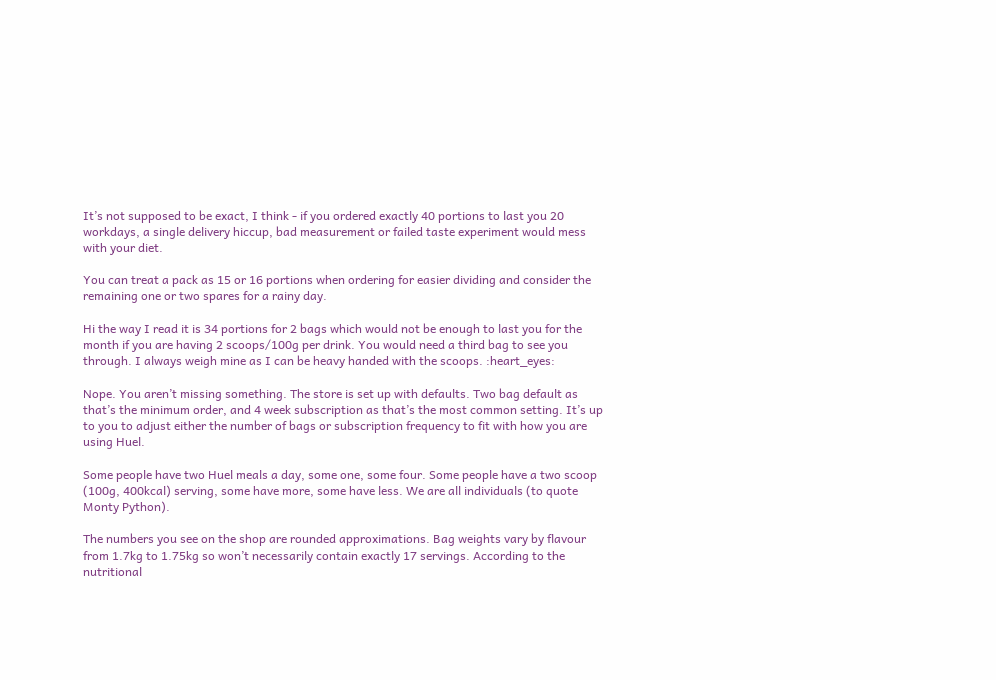It’s not supposed to be exact, I think - if you ordered exactly 40 portions to last you 20 workdays, a single delivery hiccup, bad measurement or failed taste experiment would mess with your diet.

You can treat a pack as 15 or 16 portions when ordering for easier dividing and consider the remaining one or two spares for a rainy day.

Hi the way I read it is 34 portions for 2 bags which would not be enough to last you for the month if you are having 2 scoops/100g per drink. You would need a third bag to see you through. I always weigh mine as I can be heavy handed with the scoops. :heart_eyes:

Nope. You aren’t missing something. The store is set up with defaults. Two bag default as that’s the minimum order, and 4 week subscription as that’s the most common setting. It’s up to you to adjust either the number of bags or subscription frequency to fit with how you are using Huel.

Some people have two Huel meals a day, some one, some four. Some people have a two scoop (100g, 400kcal) serving, some have more, some have less. We are all individuals (to quote Monty Python).

The numbers you see on the shop are rounded approximations. Bag weights vary by flavour from 1.7kg to 1.75kg so won’t necessarily contain exactly 17 servings. According to the nutritional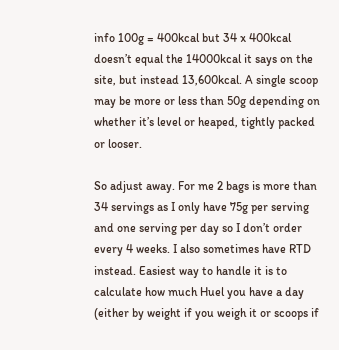info 100g = 400kcal but 34 x 400kcal doesn’t equal the 14000kcal it says on the site, but instead 13,600kcal. A single scoop may be more or less than 50g depending on whether it’s level or heaped, tightly packed or looser.

So adjust away. For me 2 bags is more than 34 servings as I only have 75g per serving and one serving per day so I don’t order every 4 weeks. I also sometimes have RTD instead. Easiest way to handle it is to calculate how much Huel you have a day (either by weight if you weigh it or scoops if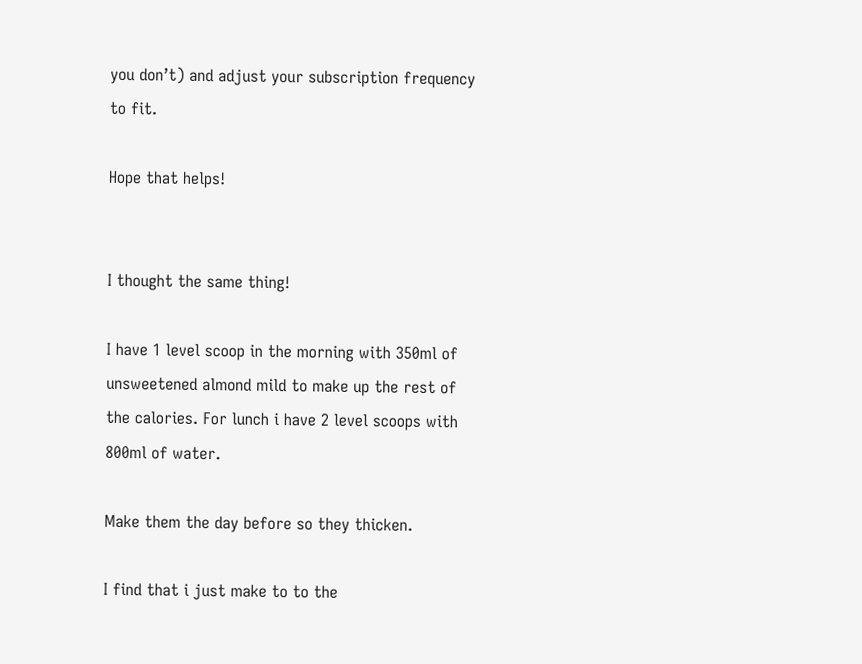you don’t) and adjust your subscription frequency to fit.

Hope that helps!


I thought the same thing!

I have 1 level scoop in the morning with 350ml of unsweetened almond mild to make up the rest of the calories. For lunch i have 2 level scoops with 800ml of water.

Make them the day before so they thicken.

I find that i just make to to the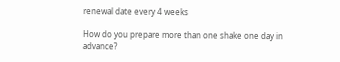renewal date every 4 weeks

How do you prepare more than one shake one day in advance?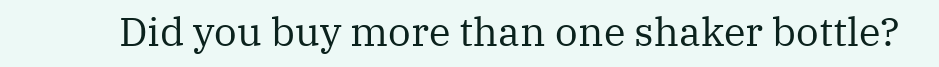Did you buy more than one shaker bottle?